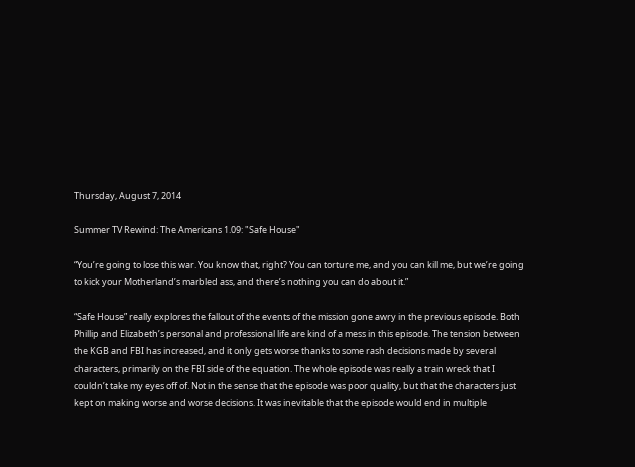Thursday, August 7, 2014

Summer TV Rewind: The Americans 1.09: "Safe House"

“You’re going to lose this war. You know that, right? You can torture me, and you can kill me, but we’re going to kick your Motherland’s marbled ass, and there’s nothing you can do about it.”

“Safe House” really explores the fallout of the events of the mission gone awry in the previous episode. Both Phillip and Elizabeth’s personal and professional life are kind of a mess in this episode. The tension between the KGB and FBI has increased, and it only gets worse thanks to some rash decisions made by several characters, primarily on the FBI side of the equation. The whole episode was really a train wreck that I couldn’t take my eyes off of. Not in the sense that the episode was poor quality, but that the characters just kept on making worse and worse decisions. It was inevitable that the episode would end in multiple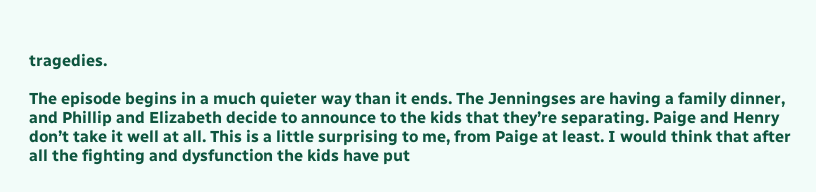tragedies.

The episode begins in a much quieter way than it ends. The Jenningses are having a family dinner, and Phillip and Elizabeth decide to announce to the kids that they’re separating. Paige and Henry don’t take it well at all. This is a little surprising to me, from Paige at least. I would think that after all the fighting and dysfunction the kids have put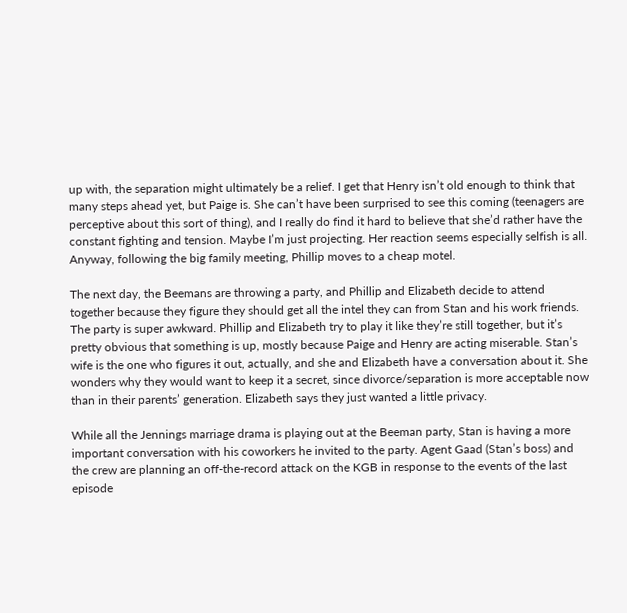up with, the separation might ultimately be a relief. I get that Henry isn’t old enough to think that many steps ahead yet, but Paige is. She can’t have been surprised to see this coming (teenagers are perceptive about this sort of thing), and I really do find it hard to believe that she’d rather have the constant fighting and tension. Maybe I’m just projecting. Her reaction seems especially selfish is all. Anyway, following the big family meeting, Phillip moves to a cheap motel.

The next day, the Beemans are throwing a party, and Phillip and Elizabeth decide to attend together because they figure they should get all the intel they can from Stan and his work friends. The party is super awkward. Phillip and Elizabeth try to play it like they’re still together, but it’s pretty obvious that something is up, mostly because Paige and Henry are acting miserable. Stan’s wife is the one who figures it out, actually, and she and Elizabeth have a conversation about it. She wonders why they would want to keep it a secret, since divorce/separation is more acceptable now than in their parents’ generation. Elizabeth says they just wanted a little privacy.

While all the Jennings marriage drama is playing out at the Beeman party, Stan is having a more important conversation with his coworkers he invited to the party. Agent Gaad (Stan’s boss) and the crew are planning an off-the-record attack on the KGB in response to the events of the last episode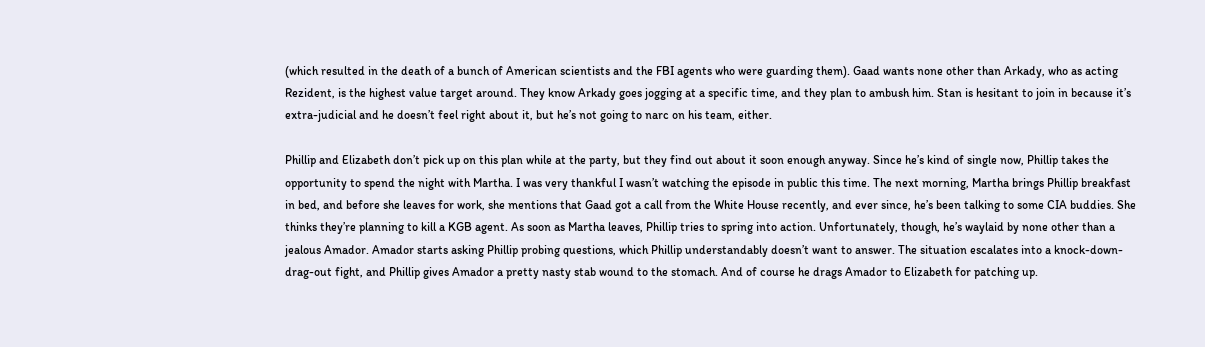(which resulted in the death of a bunch of American scientists and the FBI agents who were guarding them). Gaad wants none other than Arkady, who as acting Rezident, is the highest value target around. They know Arkady goes jogging at a specific time, and they plan to ambush him. Stan is hesitant to join in because it’s extra-judicial and he doesn’t feel right about it, but he’s not going to narc on his team, either.

Phillip and Elizabeth don’t pick up on this plan while at the party, but they find out about it soon enough anyway. Since he’s kind of single now, Phillip takes the opportunity to spend the night with Martha. I was very thankful I wasn’t watching the episode in public this time. The next morning, Martha brings Phillip breakfast in bed, and before she leaves for work, she mentions that Gaad got a call from the White House recently, and ever since, he’s been talking to some CIA buddies. She thinks they’re planning to kill a KGB agent. As soon as Martha leaves, Phillip tries to spring into action. Unfortunately, though, he’s waylaid by none other than a jealous Amador. Amador starts asking Phillip probing questions, which Phillip understandably doesn’t want to answer. The situation escalates into a knock-down-drag-out fight, and Phillip gives Amador a pretty nasty stab wound to the stomach. And of course he drags Amador to Elizabeth for patching up.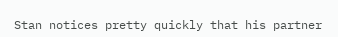Stan notices pretty quickly that his partner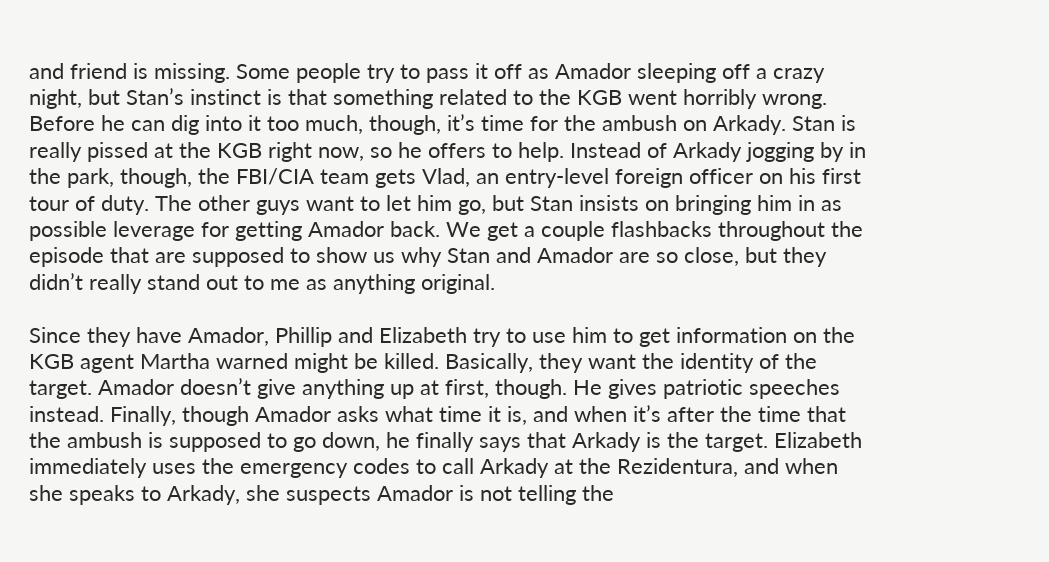and friend is missing. Some people try to pass it off as Amador sleeping off a crazy night, but Stan’s instinct is that something related to the KGB went horribly wrong. Before he can dig into it too much, though, it’s time for the ambush on Arkady. Stan is really pissed at the KGB right now, so he offers to help. Instead of Arkady jogging by in the park, though, the FBI/CIA team gets Vlad, an entry-level foreign officer on his first tour of duty. The other guys want to let him go, but Stan insists on bringing him in as possible leverage for getting Amador back. We get a couple flashbacks throughout the episode that are supposed to show us why Stan and Amador are so close, but they didn’t really stand out to me as anything original.

Since they have Amador, Phillip and Elizabeth try to use him to get information on the KGB agent Martha warned might be killed. Basically, they want the identity of the target. Amador doesn’t give anything up at first, though. He gives patriotic speeches instead. Finally, though Amador asks what time it is, and when it’s after the time that the ambush is supposed to go down, he finally says that Arkady is the target. Elizabeth immediately uses the emergency codes to call Arkady at the Rezidentura, and when she speaks to Arkady, she suspects Amador is not telling the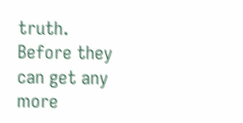truth. Before they can get any more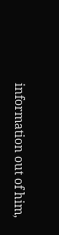information out of him,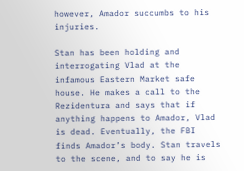however, Amador succumbs to his injuries.

Stan has been holding and interrogating Vlad at the infamous Eastern Market safe house. He makes a call to the Rezidentura and says that if anything happens to Amador, Vlad is dead. Eventually, the FBI finds Amador’s body. Stan travels to the scene, and to say he is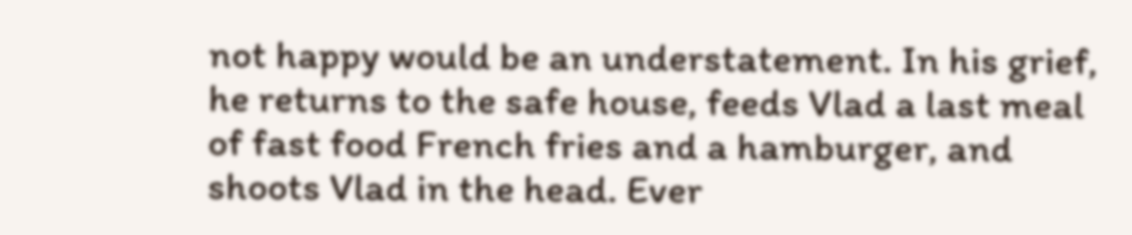not happy would be an understatement. In his grief, he returns to the safe house, feeds Vlad a last meal of fast food French fries and a hamburger, and shoots Vlad in the head. Ever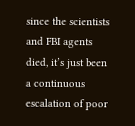since the scientists and FBI agents died, it’s just been a continuous escalation of poor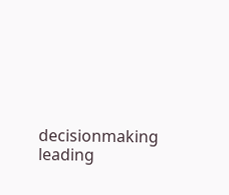decisionmaking leading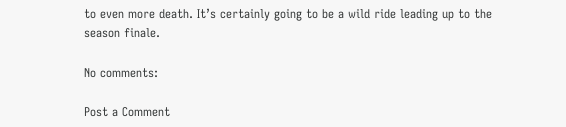to even more death. It’s certainly going to be a wild ride leading up to the season finale.

No comments:

Post a Comment